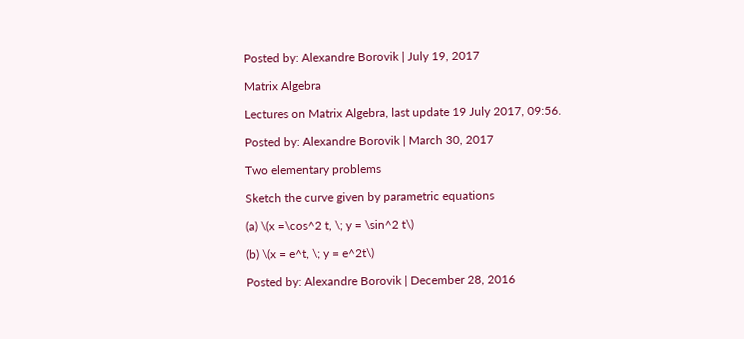Posted by: Alexandre Borovik | July 19, 2017

Matrix Algebra

Lectures on Matrix Algebra, last update 19 July 2017, 09:56.

Posted by: Alexandre Borovik | March 30, 2017

Two elementary problems

Sketch the curve given by parametric equations

(a) \(x =\cos^2 t, \; y = \sin^2 t\)

(b) \(x = e^t, \; y = e^2t\)

Posted by: Alexandre Borovik | December 28, 2016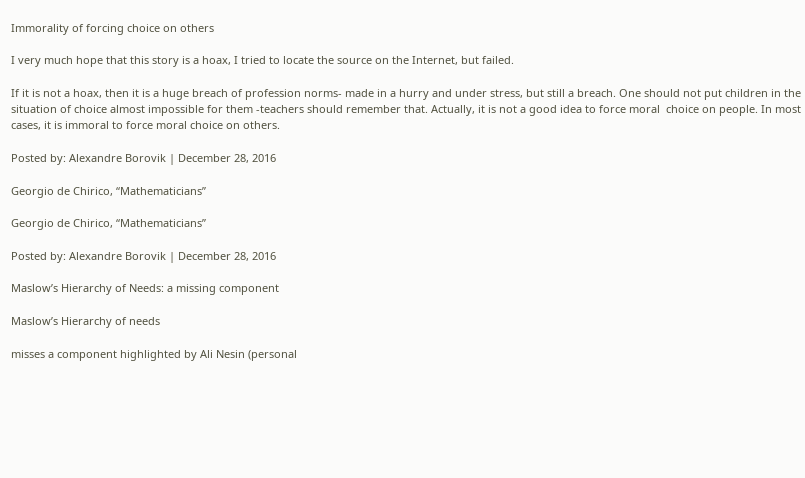Immorality of forcing choice on others

I very much hope that this story is a hoax, I tried to locate the source on the Internet, but failed.

If it is not a hoax, then it is a huge breach of profession norms- made in a hurry and under stress, but still a breach. One should not put children in the situation of choice almost impossible for them -teachers should remember that. Actually, it is not a good idea to force moral  choice on people. In most  cases, it is immoral to force moral choice on others.

Posted by: Alexandre Borovik | December 28, 2016

Georgio de Chirico, “Mathematicians”

Georgio de Chirico, “Mathematicians”

Posted by: Alexandre Borovik | December 28, 2016

Maslow’s Hierarchy of Needs: a missing component

Maslow’s Hierarchy of needs

misses a component highlighted by Ali Nesin (personal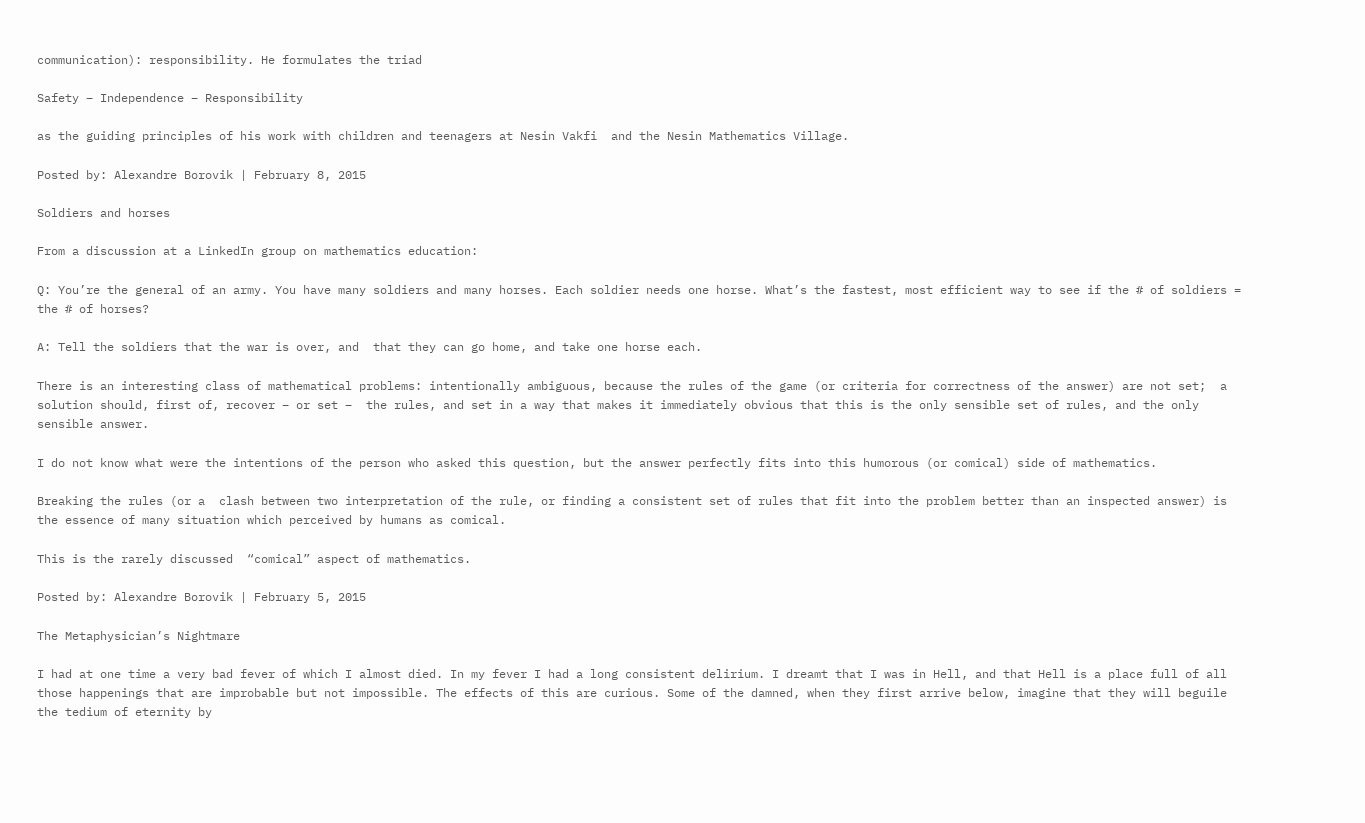communication): responsibility. He formulates the triad

Safety – Independence – Responsibility

as the guiding principles of his work with children and teenagers at Nesin Vakfi  and the Nesin Mathematics Village.

Posted by: Alexandre Borovik | February 8, 2015

Soldiers and horses

From a discussion at a LinkedIn group on mathematics education:

Q: You’re the general of an army. You have many soldiers and many horses. Each soldier needs one horse. What’s the fastest, most efficient way to see if the # of soldiers = the # of horses?

A: Tell the soldiers that the war is over, and  that they can go home, and take one horse each.

There is an interesting class of mathematical problems: intentionally ambiguous, because the rules of the game (or criteria for correctness of the answer) are not set;  a solution should, first of, recover – or set –  the rules, and set in a way that makes it immediately obvious that this is the only sensible set of rules, and the only sensible answer.

I do not know what were the intentions of the person who asked this question, but the answer perfectly fits into this humorous (or comical) side of mathematics.

Breaking the rules (or a  clash between two interpretation of the rule, or finding a consistent set of rules that fit into the problem better than an inspected answer) is the essence of many situation which perceived by humans as comical.

This is the rarely discussed  “comical” aspect of mathematics.

Posted by: Alexandre Borovik | February 5, 2015

The Metaphysician’s Nightmare

I had at one time a very bad fever of which I almost died. In my fever I had a long consistent delirium. I dreamt that I was in Hell, and that Hell is a place full of all those happenings that are improbable but not impossible. The effects of this are curious. Some of the damned, when they first arrive below, imagine that they will beguile the tedium of eternity by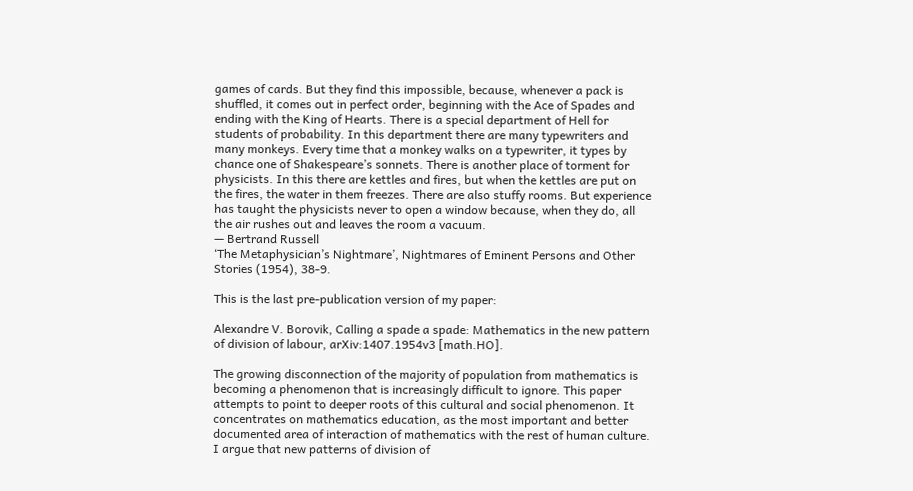games of cards. But they find this impossible, because, whenever a pack is shuffled, it comes out in perfect order, beginning with the Ace of Spades and ending with the King of Hearts. There is a special department of Hell for students of probability. In this department there are many typewriters and many monkeys. Every time that a monkey walks on a typewriter, it types by chance one of Shakespeare’s sonnets. There is another place of torment for physicists. In this there are kettles and fires, but when the kettles are put on the fires, the water in them freezes. There are also stuffy rooms. But experience has taught the physicists never to open a window because, when they do, all the air rushes out and leaves the room a vacuum.
— Bertrand Russell
‘The Metaphysician’s Nightmare’, Nightmares of Eminent Persons and Other Stories (1954), 38-9.

This is the last pre-publication version of my paper:

Alexandre V. Borovik, Calling a spade a spade: Mathematics in the new pattern of division of labour, arXiv:1407.1954v3 [math.HO].

The growing disconnection of the majority of population from mathematics is
becoming a phenomenon that is increasingly difficult to ignore. This paper
attempts to point to deeper roots of this cultural and social phenomenon. It
concentrates on mathematics education, as the most important and better
documented area of interaction of mathematics with the rest of human culture.
I argue that new patterns of division of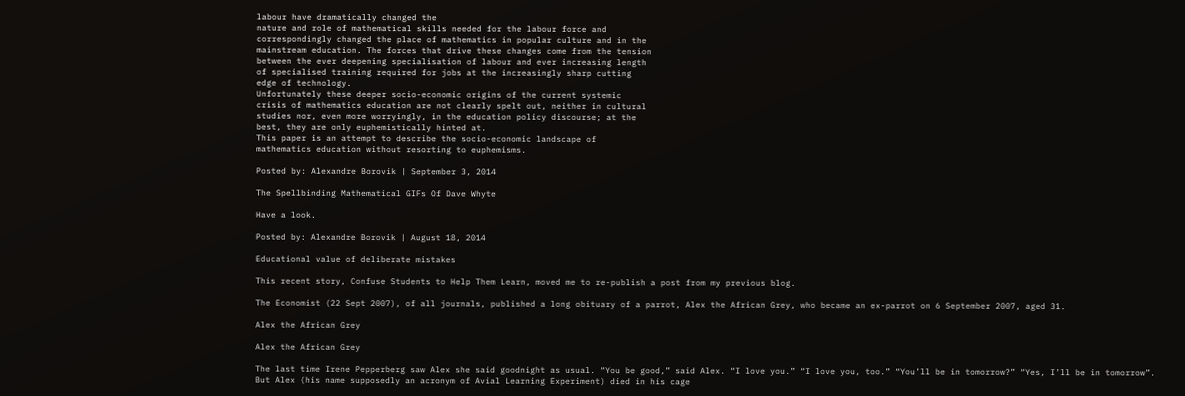labour have dramatically changed the
nature and role of mathematical skills needed for the labour force and
correspondingly changed the place of mathematics in popular culture and in the
mainstream education. The forces that drive these changes come from the tension
between the ever deepening specialisation of labour and ever increasing length
of specialised training required for jobs at the increasingly sharp cutting
edge of technology.
Unfortunately these deeper socio-economic origins of the current systemic
crisis of mathematics education are not clearly spelt out, neither in cultural
studies nor, even more worryingly, in the education policy discourse; at the
best, they are only euphemistically hinted at.
This paper is an attempt to describe the socio-economic landscape of
mathematics education without resorting to euphemisms.

Posted by: Alexandre Borovik | September 3, 2014

The Spellbinding Mathematical GIFs Of Dave Whyte

Have a look.

Posted by: Alexandre Borovik | August 18, 2014

Educational value of deliberate mistakes

This recent story, Confuse Students to Help Them Learn, moved me to re-publish a post from my previous blog.

The Economist (22 Sept 2007), of all journals, published a long obituary of a parrot, Alex the African Grey, who became an ex-parrot on 6 September 2007, aged 31.

Alex the African Grey

Alex the African Grey

The last time Irene Pepperberg saw Alex she said goodnight as usual. “You be good,” said Alex. “I love you.” “I love you, too.” “You’ll be in tomorrow?” “Yes, I’ll be in tomorrow”. But Alex (his name supposedly an acronym of Avial Learning Experiment) died in his cage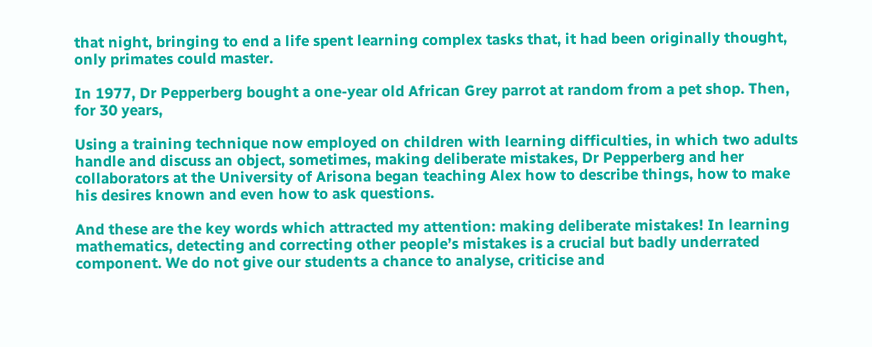that night, bringing to end a life spent learning complex tasks that, it had been originally thought, only primates could master.

In 1977, Dr Pepperberg bought a one-year old African Grey parrot at random from a pet shop. Then, for 30 years,

Using a training technique now employed on children with learning difficulties, in which two adults handle and discuss an object, sometimes, making deliberate mistakes, Dr Pepperberg and her collaborators at the University of Arisona began teaching Alex how to describe things, how to make his desires known and even how to ask questions.

And these are the key words which attracted my attention: making deliberate mistakes! In learning mathematics, detecting and correcting other people’s mistakes is a crucial but badly underrated component. We do not give our students a chance to analyse, criticise and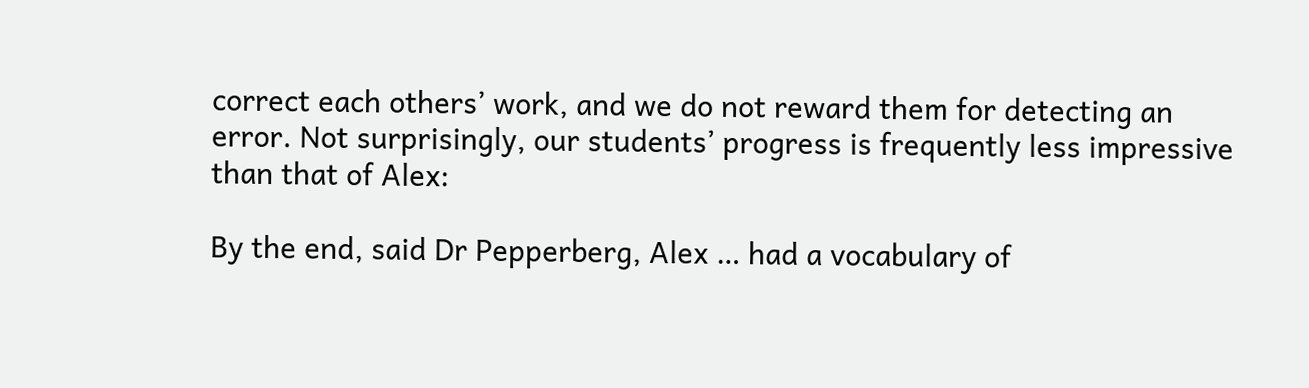correct each others’ work, and we do not reward them for detecting an error. Not surprisingly, our students’ progress is frequently less impressive than that of Alex:

By the end, said Dr Pepperberg, Alex … had a vocabulary of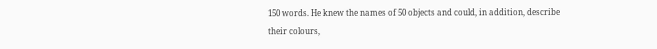150 words. He knew the names of 50 objects and could, in addition, describe their colours,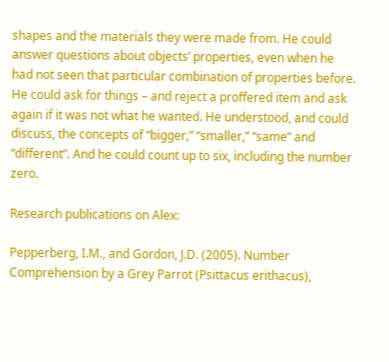shapes and the materials they were made from. He could answer questions about objects’ properties, even when he had not seen that particular combination of properties before. He could ask for things – and reject a proffered item and ask again if it was not what he wanted. He understood, and could discuss, the concepts of “bigger,” “smaller,” “same” and “different”. And he could count up to six, including the number zero.

Research publications on Alex:

Pepperberg, I.M., and Gordon, J.D. (2005). Number Comprehension by a Grey Parrot (Psittacus erithacus),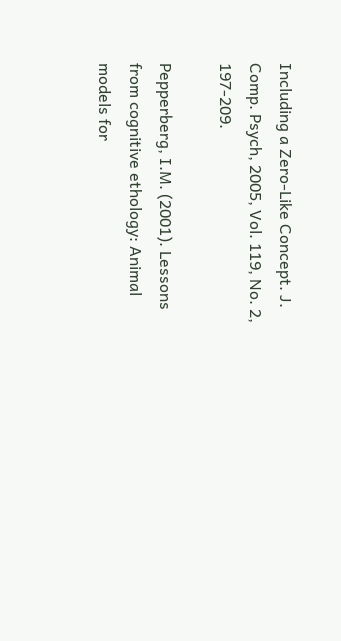Including a Zero-Like Concept. J. Comp. Psych, 2005, Vol. 119, No. 2, 197-209.

Pepperberg, I.M. (2001). Lessons from cognitive ethology: Animal models for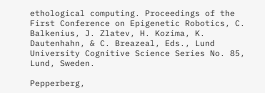ethological computing. Proceedings of the First Conference on Epigenetic Robotics, C. Balkenius, J. Zlatev, H. Kozima, K. Dautenhahn, & C. Breazeal, Eds., Lund University Cognitive Science Series No. 85, Lund, Sweden.

Pepperberg,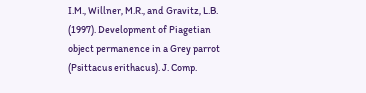I.M., Willner, M.R., and Gravitz, L.B. (1997). Development of Piagetian object permanence in a Grey parrot (Psittacus erithacus). J. Comp.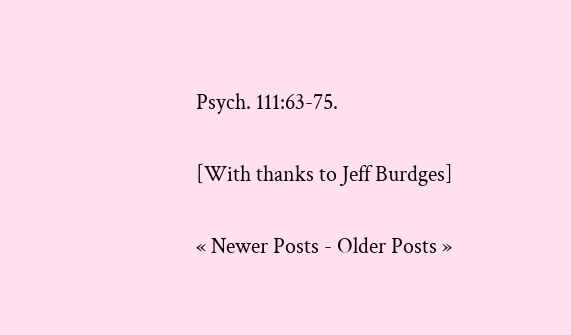Psych. 111:63-75.

[With thanks to Jeff Burdges]

« Newer Posts - Older Posts »